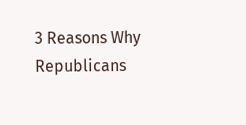3 Reasons Why Republicans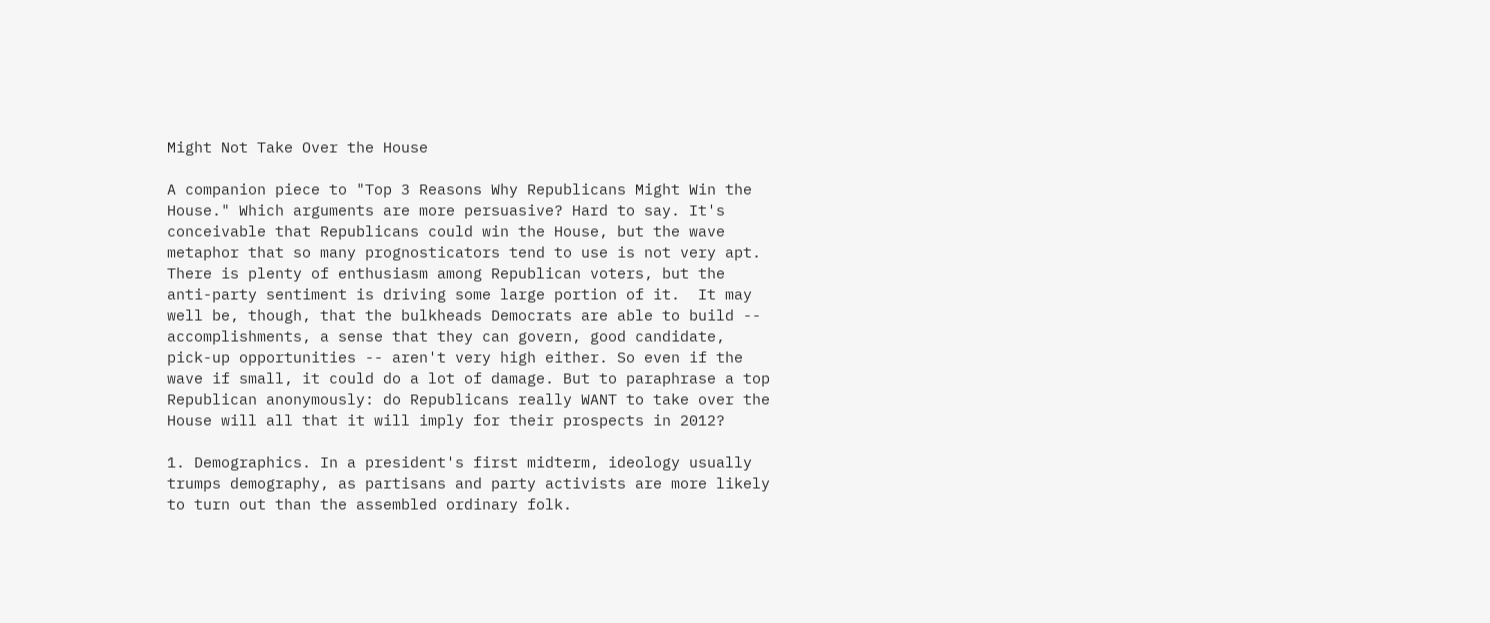Might Not Take Over the House

A companion piece to "Top 3 Reasons Why Republicans Might Win the House." Which arguments are more persuasive? Hard to say. It's conceivable that Republicans could win the House, but the wave metaphor that so many prognosticators tend to use is not very apt. There is plenty of enthusiasm among Republican voters, but the anti-party sentiment is driving some large portion of it.  It may well be, though, that the bulkheads Democrats are able to build -- accomplishments, a sense that they can govern, good candidate, pick-up opportunities -- aren't very high either. So even if the wave if small, it could do a lot of damage. But to paraphrase a top Republican anonymously: do Republicans really WANT to take over the House will all that it will imply for their prospects in 2012?

1. Demographics. In a president's first midterm, ideology usually trumps demography, as partisans and party activists are more likely to turn out than the assembled ordinary folk.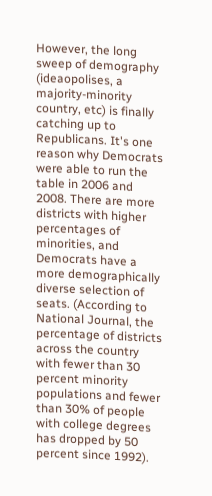However, the long sweep of demography (ideaopolises, a majority-minority country, etc) is finally catching up to Republicans. It's one reason why Democrats were able to run the table in 2006 and 2008. There are more districts with higher percentages of minorities, and Democrats have a more demographically diverse selection of seats. (According to National Journal, the percentage of districts across the country with fewer than 30 percent minority populations and fewer than 30% of people with college degrees has dropped by 50 percent since 1992).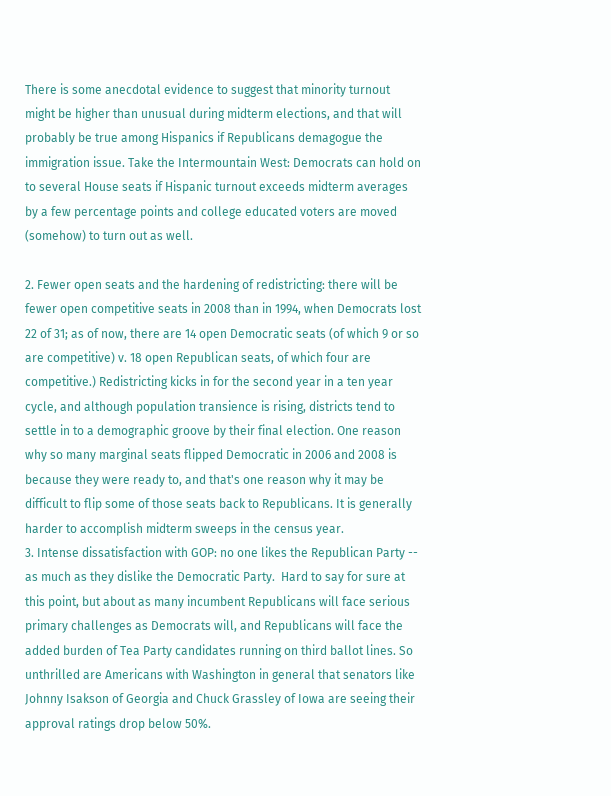There is some anecdotal evidence to suggest that minority turnout might be higher than unusual during midterm elections, and that will probably be true among Hispanics if Republicans demagogue the immigration issue. Take the Intermountain West: Democrats can hold on to several House seats if Hispanic turnout exceeds midterm averages by a few percentage points and college educated voters are moved (somehow) to turn out as well.

2. Fewer open seats and the hardening of redistricting: there will be fewer open competitive seats in 2008 than in 1994, when Democrats lost 22 of 31; as of now, there are 14 open Democratic seats (of which 9 or so are competitive) v. 18 open Republican seats, of which four are competitive.) Redistricting kicks in for the second year in a ten year  cycle, and although population transience is rising, districts tend to settle in to a demographic groove by their final election. One reason why so many marginal seats flipped Democratic in 2006 and 2008 is because they were ready to, and that's one reason why it may be difficult to flip some of those seats back to Republicans. It is generally harder to accomplish midterm sweeps in the census year.
3. Intense dissatisfaction with GOP: no one likes the Republican Party -- as much as they dislike the Democratic Party.  Hard to say for sure at this point, but about as many incumbent Republicans will face serious primary challenges as Democrats will, and Republicans will face the added burden of Tea Party candidates running on third ballot lines. So unthrilled are Americans with Washington in general that senators like  Johnny Isakson of Georgia and Chuck Grassley of Iowa are seeing their approval ratings drop below 50%.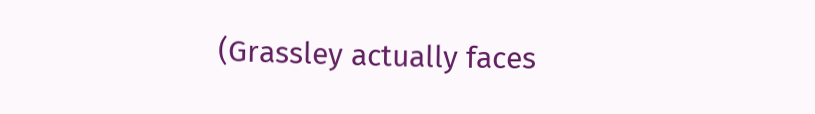(Grassley actually faces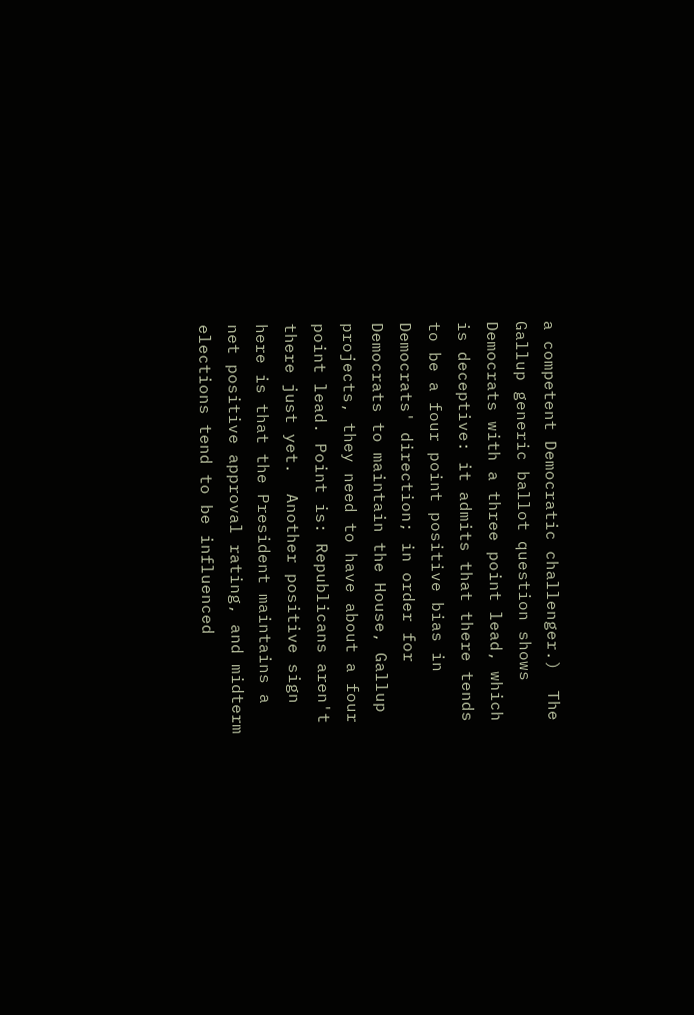a competent Democratic challenger.)  The Gallup generic ballot question shows Democrats with a three point lead, which is deceptive: it admits that there tends to be a four point positive bias in Democrats' direction; in order for Democrats to maintain the House, Gallup projects, they need to have about a four point lead. Point is: Republicans aren't there just yet.  Another positive sign here is that the President maintains a net positive approval rating, and midterm elections tend to be influenced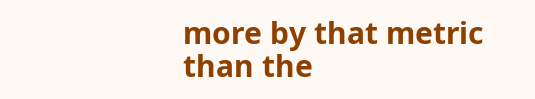more by that metric than the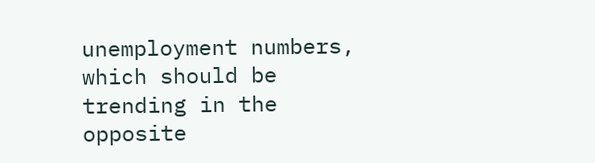unemployment numbers, which should be trending in the opposite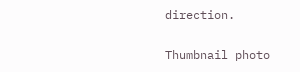direction.

Thumbnail photo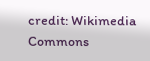credit: Wikimedia Commons